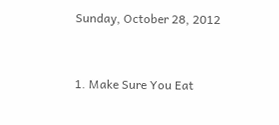Sunday, October 28, 2012


1. Make Sure You Eat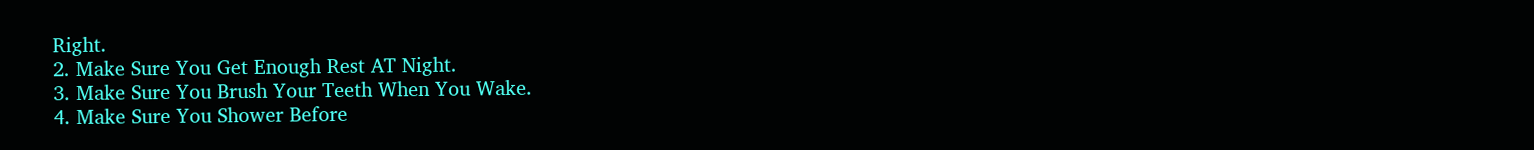Right.
2. Make Sure You Get Enough Rest AT Night.
3. Make Sure You Brush Your Teeth When You Wake.
4. Make Sure You Shower Before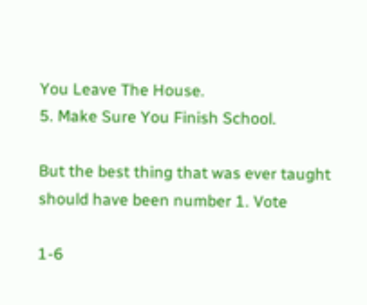You Leave The House.
5. Make Sure You Finish School.

But the best thing that was ever taught should have been number 1. Vote

1-6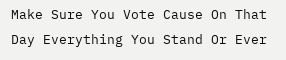Make Sure You Vote Cause On That Day Everything You Stand Or Ever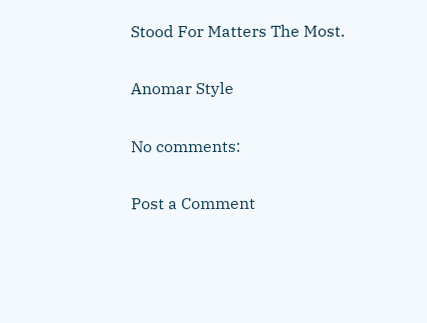Stood For Matters The Most.

Anomar Style

No comments:

Post a Comment